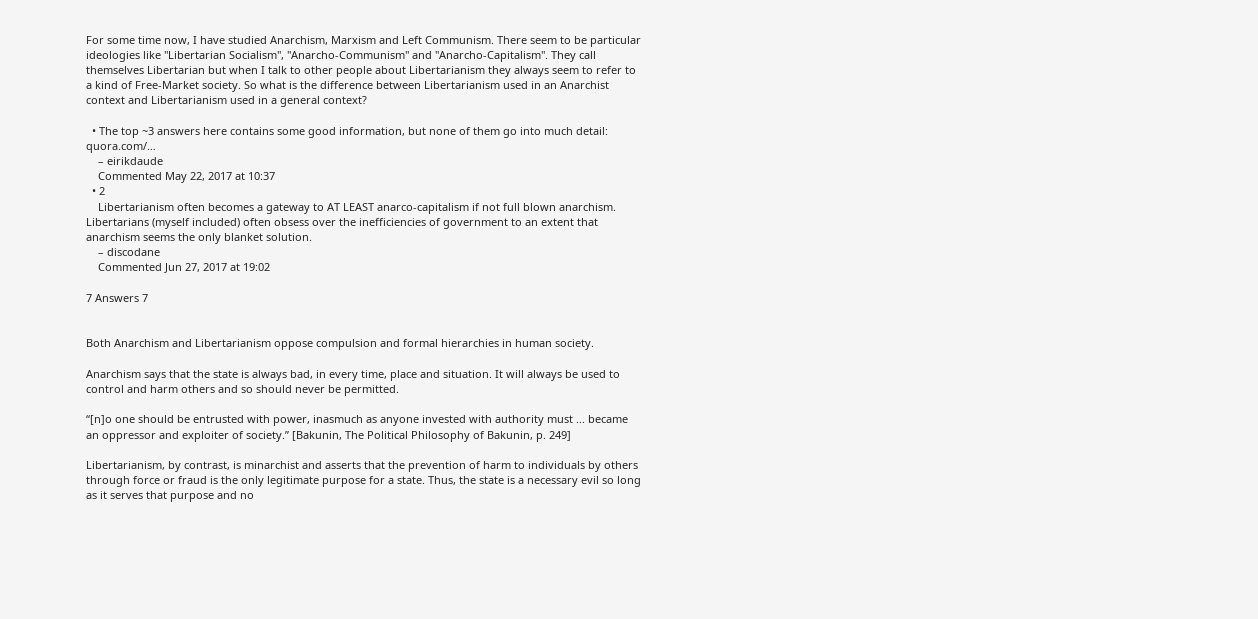For some time now, I have studied Anarchism, Marxism and Left Communism. There seem to be particular ideologies like "Libertarian Socialism", "Anarcho-Communism" and "Anarcho-Capitalism". They call themselves Libertarian but when I talk to other people about Libertarianism they always seem to refer to a kind of Free-Market society. So what is the difference between Libertarianism used in an Anarchist context and Libertarianism used in a general context?

  • The top ~3 answers here contains some good information, but none of them go into much detail: quora.com/…
    – eirikdaude
    Commented May 22, 2017 at 10:37
  • 2
    Libertarianism often becomes a gateway to AT LEAST anarco-capitalism if not full blown anarchism. Libertarians (myself included) often obsess over the inefficiencies of government to an extent that anarchism seems the only blanket solution.
    – discodane
    Commented Jun 27, 2017 at 19:02

7 Answers 7


Both Anarchism and Libertarianism oppose compulsion and formal hierarchies in human society.

Anarchism says that the state is always bad, in every time, place and situation. It will always be used to control and harm others and so should never be permitted.

“[n]o one should be entrusted with power, inasmuch as anyone invested with authority must ... became an oppressor and exploiter of society.” [Bakunin, The Political Philosophy of Bakunin, p. 249]

Libertarianism, by contrast, is minarchist and asserts that the prevention of harm to individuals by others through force or fraud is the only legitimate purpose for a state. Thus, the state is a necessary evil so long as it serves that purpose and no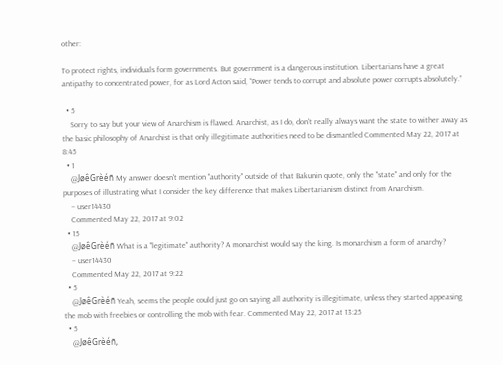other:

To protect rights, individuals form governments. But government is a dangerous institution. Libertarians have a great antipathy to concentrated power, for as Lord Acton said, “Power tends to corrupt and absolute power corrupts absolutely.”

  • 5
    Sorry to say but your view of Anarchism is flawed. Anarchist, as I do, don't really always want the state to wither away as the basic philosophy of Anarchist is that only illegitimate authorities need to be dismantled Commented May 22, 2017 at 8:45
  • 1
    @JøêGrèéñ My answer doesn't mention "authority" outside of that Bakunin quote, only the "state" and only for the purposes of illustrating what I consider the key difference that makes Libertarianism distinct from Anarchism.
    – user14430
    Commented May 22, 2017 at 9:02
  • 15
    @JøêGrèéñ What is a "legitimate" authority? A monarchist would say the king. Is monarchism a form of anarchy?
    – user14430
    Commented May 22, 2017 at 9:22
  • 5
    @JøêGrèéñ Yeah, seems the people could just go on saying all authority is illegitimate, unless they started appeasing the mob with freebies or controlling the mob with fear. Commented May 22, 2017 at 13:25
  • 5
    @JøêGrèéñ,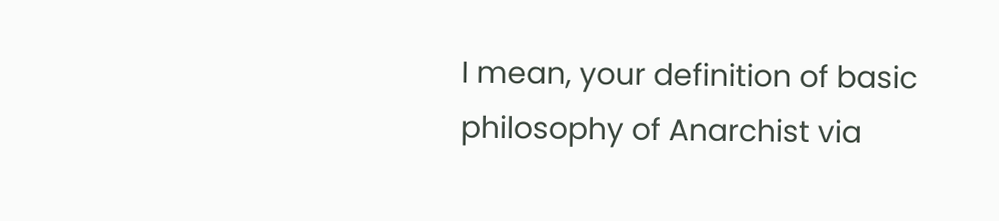I mean, your definition of basic philosophy of Anarchist via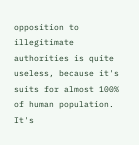opposition to illegitimate authorities is quite useless, because it's suits for almost 100% of human population. It's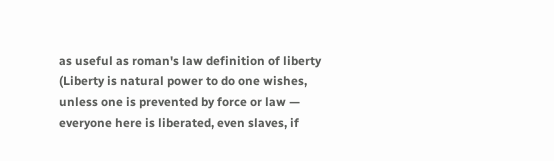as useful as roman's law definition of liberty (Liberty is natural power to do one wishes, unless one is prevented by force or law — everyone here is liberated, even slaves, if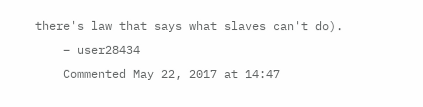there's law that says what slaves can't do).
    – user28434
    Commented May 22, 2017 at 14:47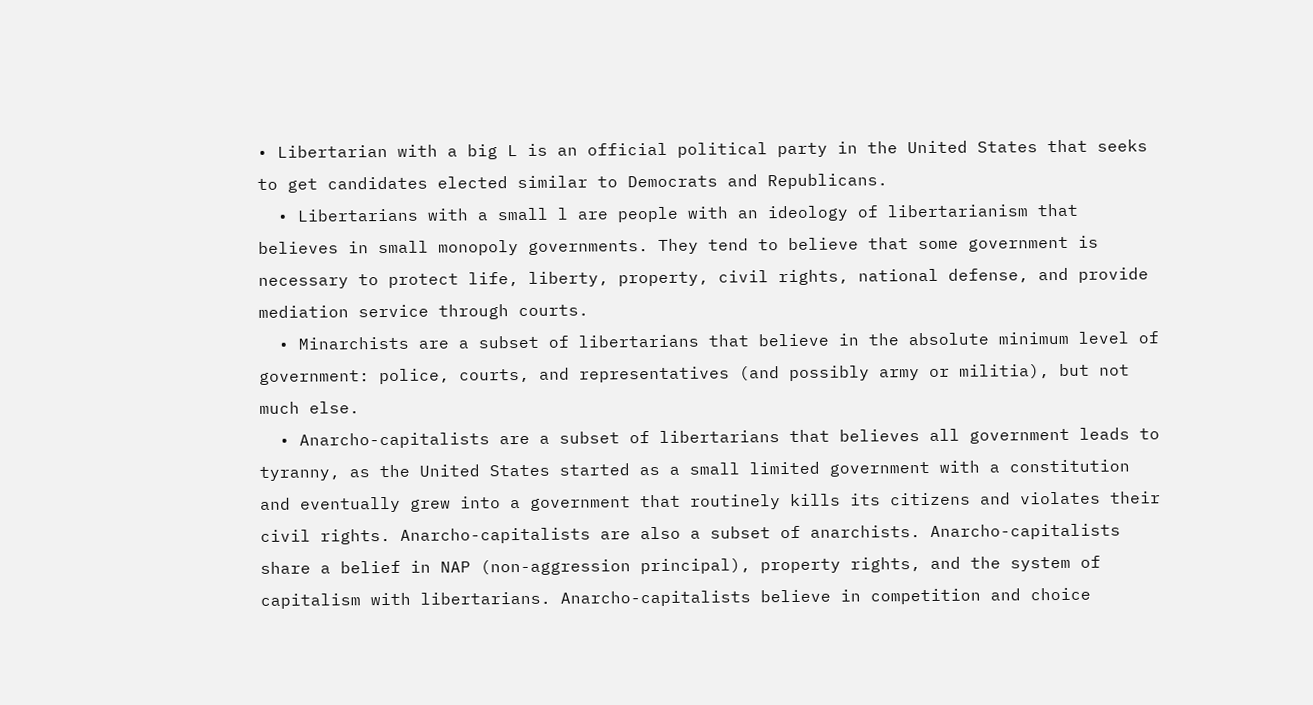• Libertarian with a big L is an official political party in the United States that seeks to get candidates elected similar to Democrats and Republicans.
  • Libertarians with a small l are people with an ideology of libertarianism that believes in small monopoly governments. They tend to believe that some government is necessary to protect life, liberty, property, civil rights, national defense, and provide mediation service through courts.
  • Minarchists are a subset of libertarians that believe in the absolute minimum level of government: police, courts, and representatives (and possibly army or militia), but not much else.
  • Anarcho-capitalists are a subset of libertarians that believes all government leads to tyranny, as the United States started as a small limited government with a constitution and eventually grew into a government that routinely kills its citizens and violates their civil rights. Anarcho-capitalists are also a subset of anarchists. Anarcho-capitalists share a belief in NAP (non-aggression principal), property rights, and the system of capitalism with libertarians. Anarcho-capitalists believe in competition and choice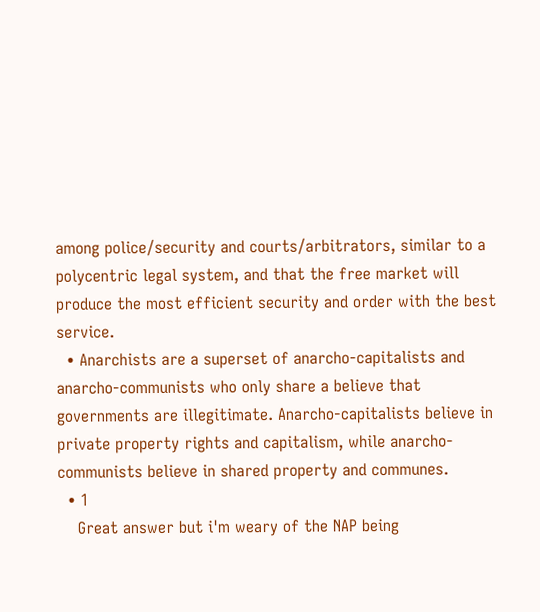among police/security and courts/arbitrators, similar to a polycentric legal system, and that the free market will produce the most efficient security and order with the best service.
  • Anarchists are a superset of anarcho-capitalists and anarcho-communists who only share a believe that governments are illegitimate. Anarcho-capitalists believe in private property rights and capitalism, while anarcho-communists believe in shared property and communes.
  • 1
    Great answer but i'm weary of the NAP being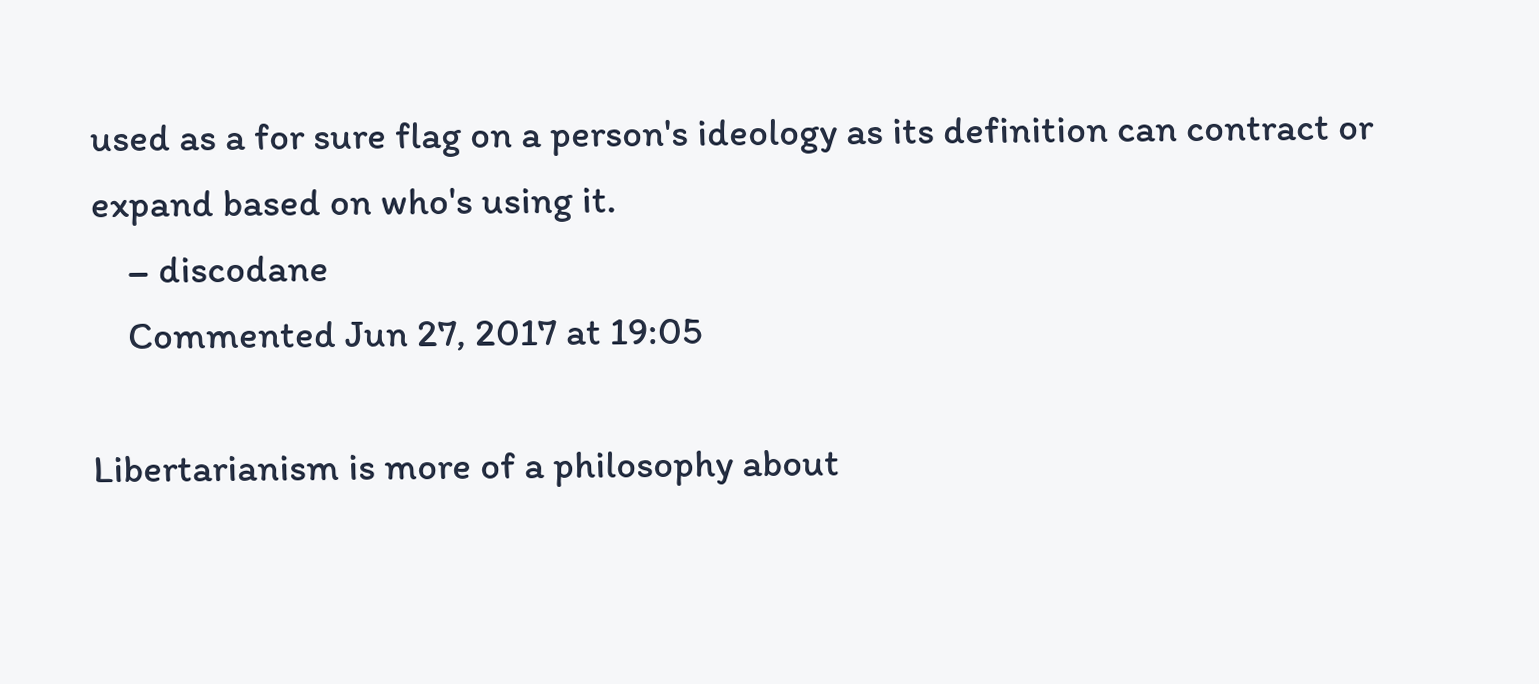used as a for sure flag on a person's ideology as its definition can contract or expand based on who's using it.
    – discodane
    Commented Jun 27, 2017 at 19:05

Libertarianism is more of a philosophy about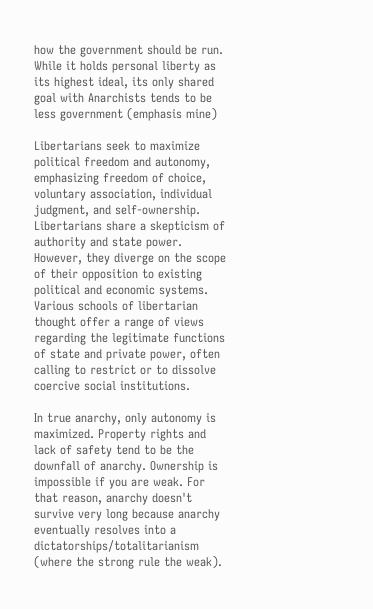how the government should be run. While it holds personal liberty as its highest ideal, its only shared goal with Anarchists tends to be less government (emphasis mine)

Libertarians seek to maximize political freedom and autonomy, emphasizing freedom of choice, voluntary association, individual judgment, and self-ownership. Libertarians share a skepticism of authority and state power. However, they diverge on the scope of their opposition to existing political and economic systems. Various schools of libertarian thought offer a range of views regarding the legitimate functions of state and private power, often calling to restrict or to dissolve coercive social institutions.

In true anarchy, only autonomy is maximized. Property rights and lack of safety tend to be the downfall of anarchy. Ownership is impossible if you are weak. For that reason, anarchy doesn't survive very long because anarchy eventually resolves into a dictatorships/totalitarianism (where the strong rule the weak).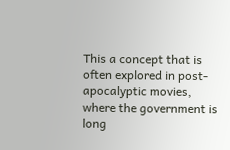This a concept that is often explored in post-apocalyptic movies, where the government is long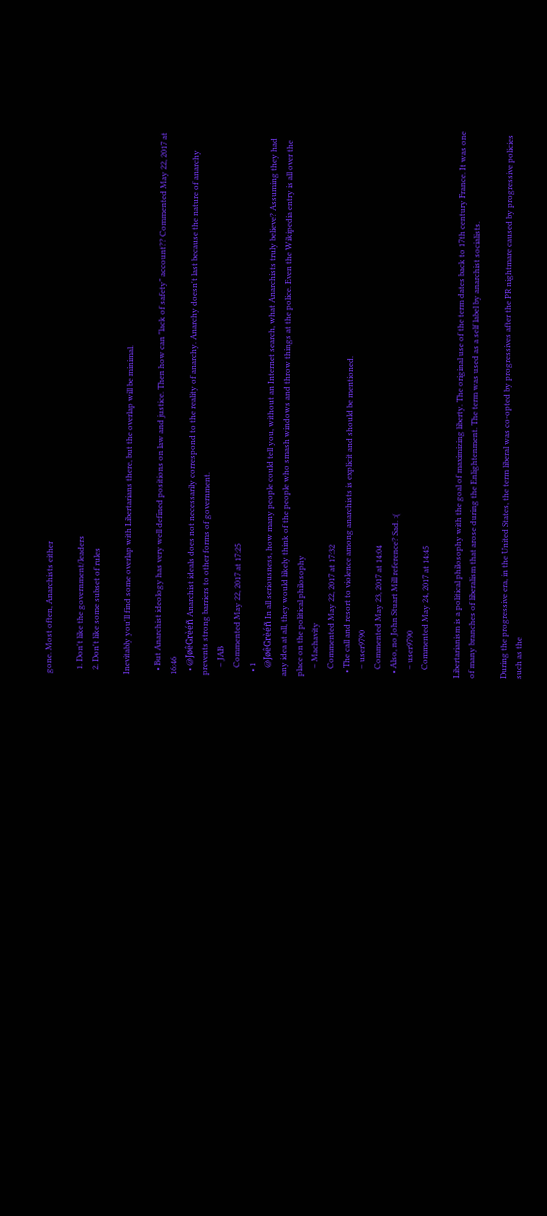gone. Most often, Anarchists either

  1. Don't like the government/leaders
  2. Don't like some subset of rules

Inevitably you'll find some overlap with Libertarians there, but the overlap will be minimal.

  • But Anarchist ideology has very well defined positions on law and justice. Then how can "lack of safety" account?? Commented May 22, 2017 at 16:46
  • @JøêGrèéñ Anarchist ideals does not necessarily correspond to the reality of anarchy. Anarchy doesn't last because the nature of anarchy prevents strong barriers to other forms of government.
    – JAB
    Commented May 22, 2017 at 17:25
  • 1
    @JøêGrèéñ In all seriousness, how many people could tell you, without an Internet search, what Anarchists truly believe? Assuming they had any idea at all, they would likely think of the people who smash windows and throw things at the police. Even the Wikipedia entry is all over the place on the political philosophy
    – Machavity
    Commented May 22, 2017 at 17:32
  • The call and resort to violence among anarchists is explicit and should be mentioned.
    – user9790
    Commented May 23, 2017 at 14:04
  • Also, no John Stuart Mill reference? Sad. :(
    – user9790
    Commented May 24, 2017 at 14:45

Libertarianism is a political philosophy with the goal of maximizing liberty. The original use of the term dates back to 17th century France. It was one of many branches of liberalism that arose during the Enlightenment. The term was used as a self label by anarchist socialists.

During the progressive era, in the United States, the term liberal was co-opted by progressives after the PR nightmare caused by progressive policies such as the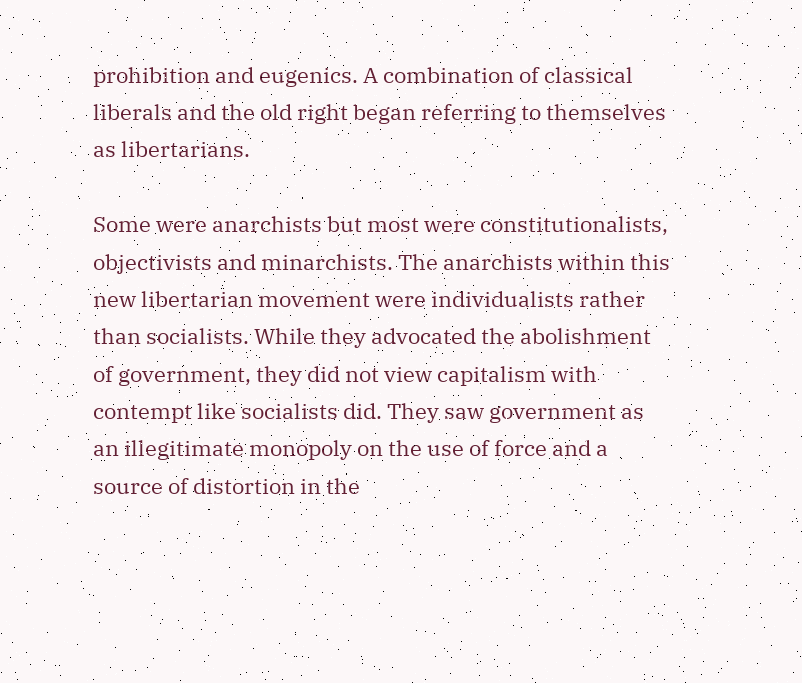prohibition and eugenics. A combination of classical liberals and the old right began referring to themselves as libertarians.

Some were anarchists but most were constitutionalists, objectivists and minarchists. The anarchists within this new libertarian movement were individualists rather than socialists. While they advocated the abolishment of government, they did not view capitalism with contempt like socialists did. They saw government as an illegitimate monopoly on the use of force and a source of distortion in the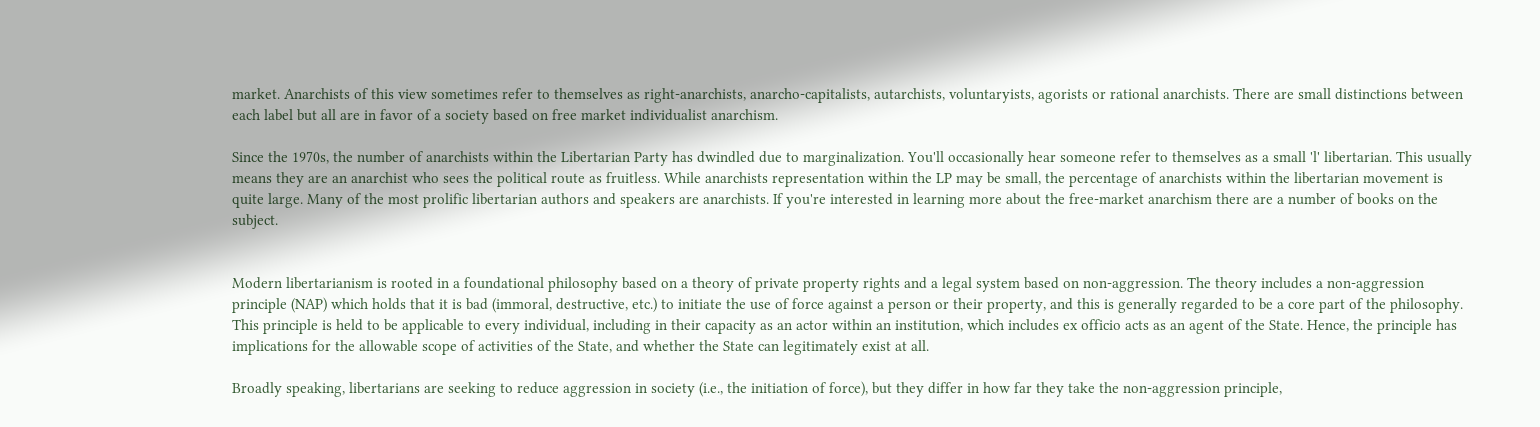market. Anarchists of this view sometimes refer to themselves as right-anarchists, anarcho-capitalists, autarchists, voluntaryists, agorists or rational anarchists. There are small distinctions between each label but all are in favor of a society based on free market individualist anarchism.

Since the 1970s, the number of anarchists within the Libertarian Party has dwindled due to marginalization. You'll occasionally hear someone refer to themselves as a small 'l' libertarian. This usually means they are an anarchist who sees the political route as fruitless. While anarchists representation within the LP may be small, the percentage of anarchists within the libertarian movement is quite large. Many of the most prolific libertarian authors and speakers are anarchists. If you're interested in learning more about the free-market anarchism there are a number of books on the subject.


Modern libertarianism is rooted in a foundational philosophy based on a theory of private property rights and a legal system based on non-aggression. The theory includes a non-aggression principle (NAP) which holds that it is bad (immoral, destructive, etc.) to initiate the use of force against a person or their property, and this is generally regarded to be a core part of the philosophy. This principle is held to be applicable to every individual, including in their capacity as an actor within an institution, which includes ex officio acts as an agent of the State. Hence, the principle has implications for the allowable scope of activities of the State, and whether the State can legitimately exist at all.

Broadly speaking, libertarians are seeking to reduce aggression in society (i.e., the initiation of force), but they differ in how far they take the non-aggression principle,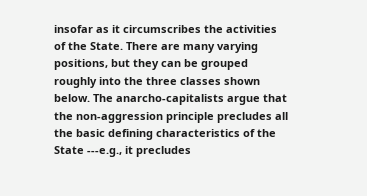insofar as it circumscribes the activities of the State. There are many varying positions, but they can be grouped roughly into the three classes shown below. The anarcho-capitalists argue that the non-aggression principle precludes all the basic defining characteristics of the State ---e.g., it precludes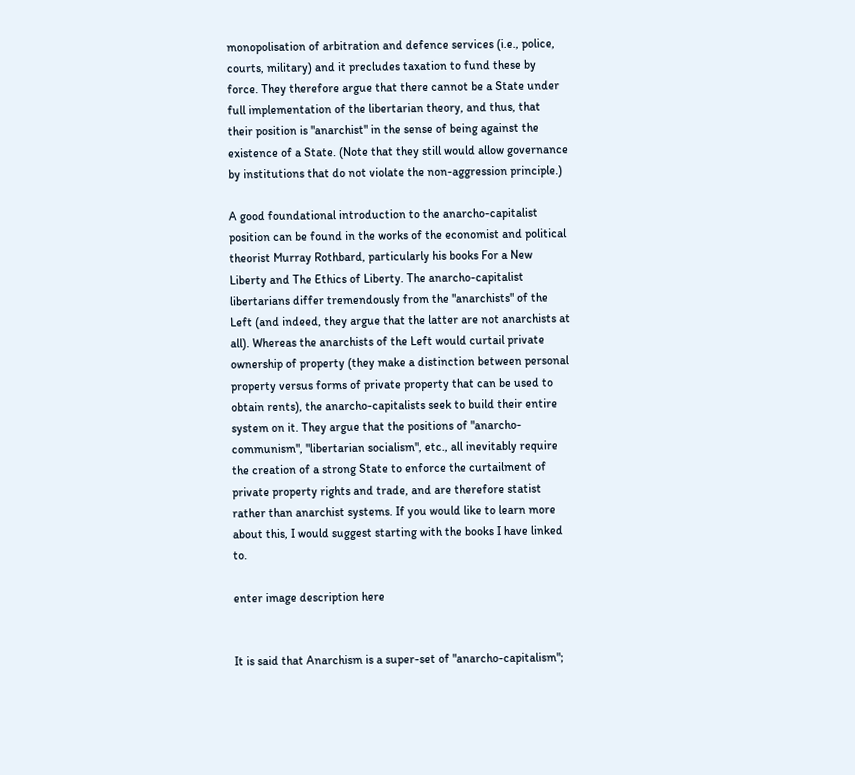monopolisation of arbitration and defence services (i.e., police, courts, military) and it precludes taxation to fund these by force. They therefore argue that there cannot be a State under full implementation of the libertarian theory, and thus, that their position is "anarchist" in the sense of being against the existence of a State. (Note that they still would allow governance by institutions that do not violate the non-aggression principle.)

A good foundational introduction to the anarcho-capitalist position can be found in the works of the economist and political theorist Murray Rothbard, particularly his books For a New Liberty and The Ethics of Liberty. The anarcho-capitalist libertarians differ tremendously from the "anarchists" of the Left (and indeed, they argue that the latter are not anarchists at all). Whereas the anarchists of the Left would curtail private ownership of property (they make a distinction between personal property versus forms of private property that can be used to obtain rents), the anarcho-capitalists seek to build their entire system on it. They argue that the positions of "anarcho-communism", "libertarian socialism", etc., all inevitably require the creation of a strong State to enforce the curtailment of private property rights and trade, and are therefore statist rather than anarchist systems. If you would like to learn more about this, I would suggest starting with the books I have linked to.

enter image description here


It is said that Anarchism is a super-set of "anarcho-capitalism";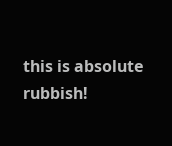this is absolute rubbish!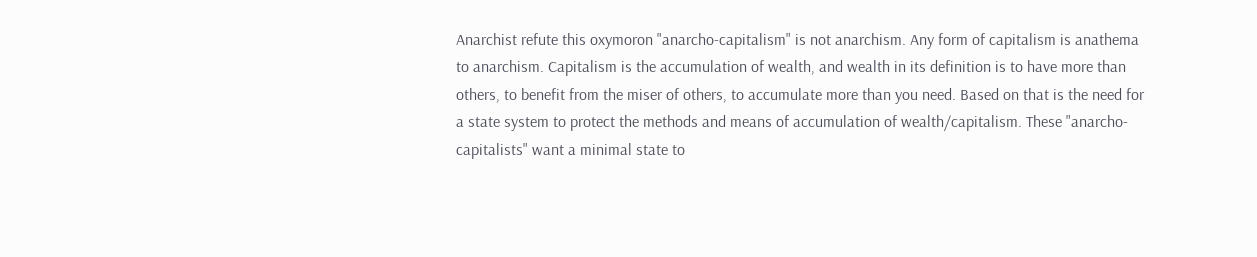Anarchist refute this oxymoron "anarcho-capitalism" is not anarchism. Any form of capitalism is anathema to anarchism. Capitalism is the accumulation of wealth, and wealth in its definition is to have more than others, to benefit from the miser of others, to accumulate more than you need. Based on that is the need for a state system to protect the methods and means of accumulation of wealth/capitalism. These "anarcho-capitalists" want a minimal state to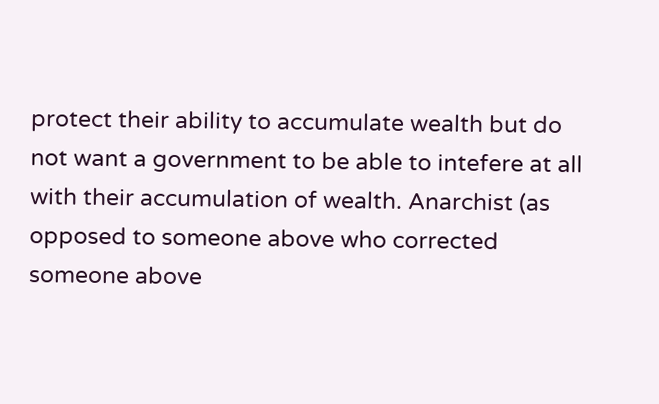protect their ability to accumulate wealth but do not want a government to be able to intefere at all with their accumulation of wealth. Anarchist (as opposed to someone above who corrected someone above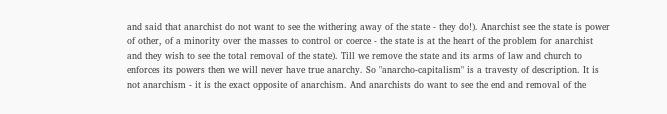and said that anarchist do not want to see the withering away of the state - they do!). Anarchist see the state is power of other, of a minority over the masses to control or coerce - the state is at the heart of the problem for anarchist and they wish to see the total removal of the state). Till we remove the state and its arms of law and church to enforces its powers then we will never have true anarchy. So "anarcho-capitalism" is a travesty of description. It is not anarchism - it is the exact opposite of anarchism. And anarchists do want to see the end and removal of the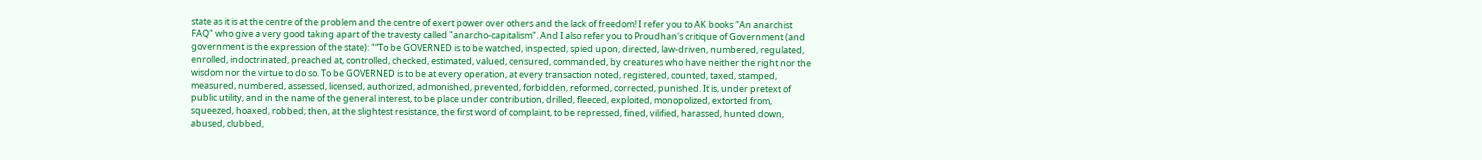state as it is at the centre of the problem and the centre of exert power over others and the lack of freedom! I refer you to AK books "An anarchist FAQ" who give a very good taking apart of the travesty called "anarcho-capitalism". And I also refer you to Proudhan's critique of Government (and government is the expression of the state): "“To be GOVERNED is to be watched, inspected, spied upon, directed, law-driven, numbered, regulated, enrolled, indoctrinated, preached at, controlled, checked, estimated, valued, censured, commanded, by creatures who have neither the right nor the wisdom nor the virtue to do so. To be GOVERNED is to be at every operation, at every transaction noted, registered, counted, taxed, stamped, measured, numbered, assessed, licensed, authorized, admonished, prevented, forbidden, reformed, corrected, punished. It is, under pretext of public utility, and in the name of the general interest, to be place under contribution, drilled, fleeced, exploited, monopolized, extorted from, squeezed, hoaxed, robbed; then, at the slightest resistance, the first word of complaint, to be repressed, fined, vilified, harassed, hunted down, abused, clubbed,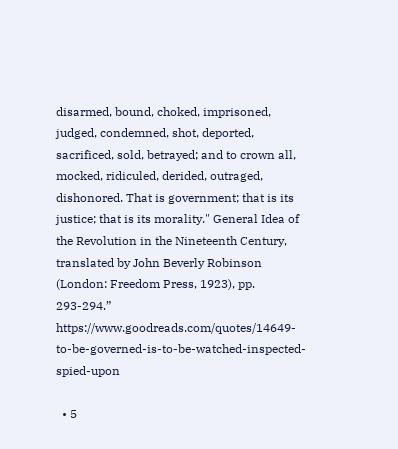disarmed, bound, choked, imprisoned, judged, condemned, shot, deported, sacrificed, sold, betrayed; and to crown all, mocked, ridiculed, derided, outraged, dishonored. That is government; that is its justice; that is its morality." General Idea of the Revolution in the Nineteenth Century, translated by John Beverly Robinson (London: Freedom Press, 1923), pp. 293-294.” https://www.goodreads.com/quotes/14649-to-be-governed-is-to-be-watched-inspected-spied-upon

  • 5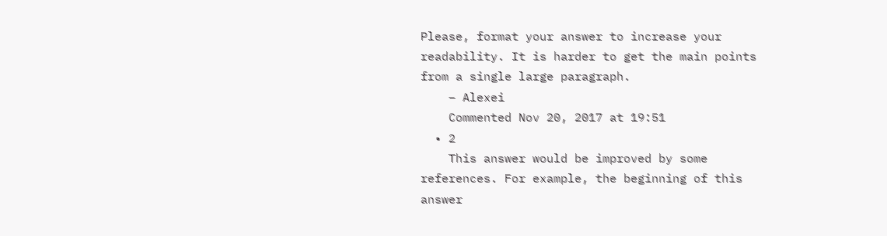Please, format your answer to increase your readability. It is harder to get the main points from a single large paragraph.
    – Alexei
    Commented Nov 20, 2017 at 19:51
  • 2
    This answer would be improved by some references. For example, the beginning of this answer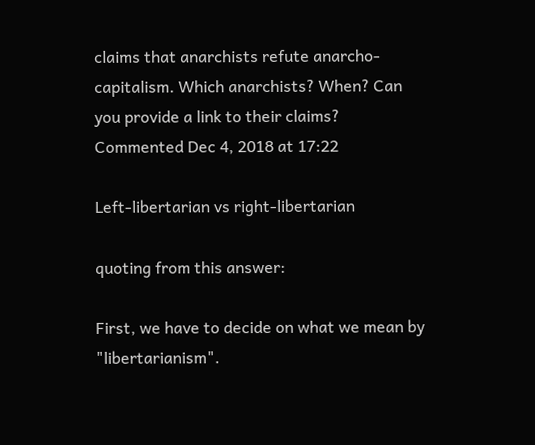claims that anarchists refute anarcho-capitalism. Which anarchists? When? Can you provide a link to their claims? Commented Dec 4, 2018 at 17:22

Left-libertarian vs right-libertarian

quoting from this answer:

First, we have to decide on what we mean by "libertarianism".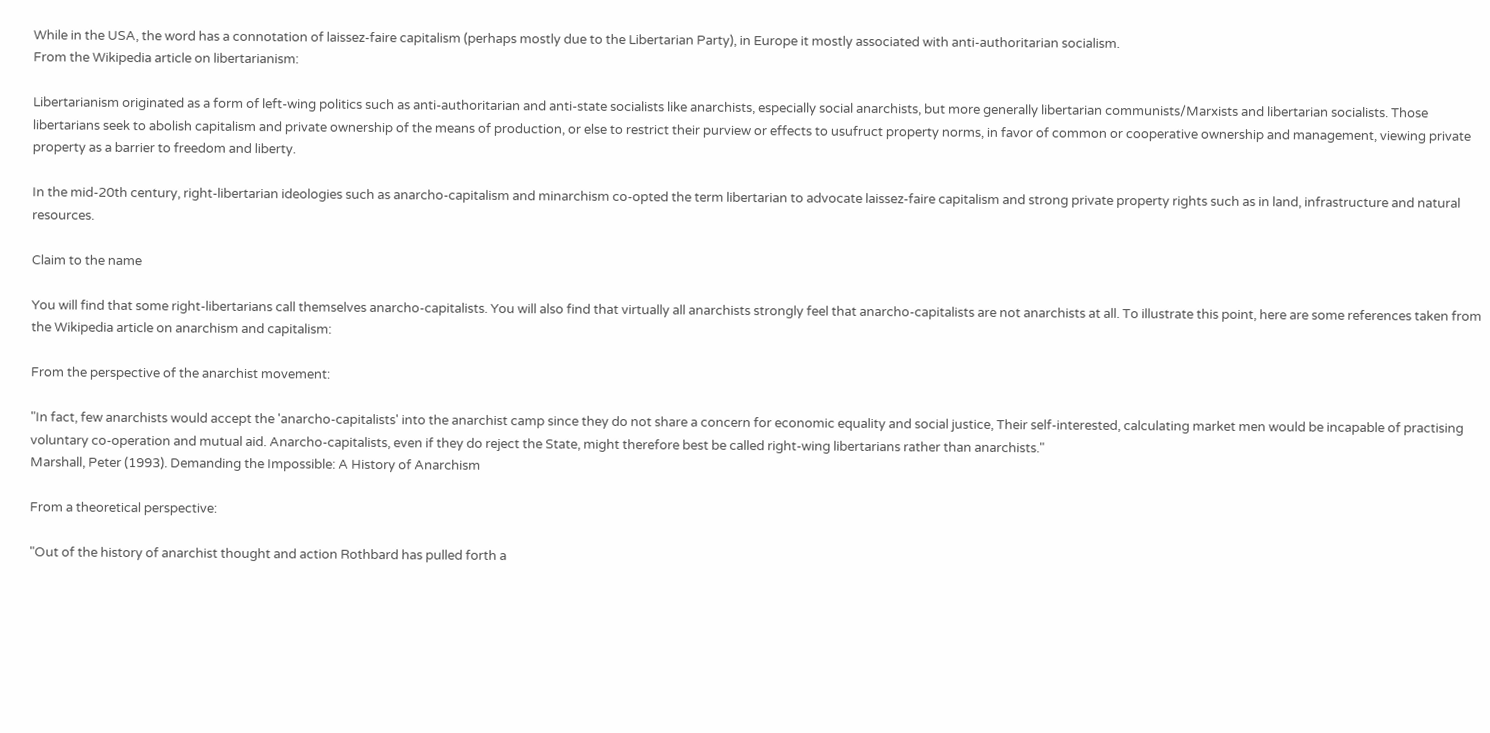While in the USA, the word has a connotation of laissez-faire capitalism (perhaps mostly due to the Libertarian Party), in Europe it mostly associated with anti-authoritarian socialism.
From the Wikipedia article on libertarianism:

Libertarianism originated as a form of left-wing politics such as anti-authoritarian and anti-state socialists like anarchists, especially social anarchists, but more generally libertarian communists/Marxists and libertarian socialists. Those libertarians seek to abolish capitalism and private ownership of the means of production, or else to restrict their purview or effects to usufruct property norms, in favor of common or cooperative ownership and management, viewing private property as a barrier to freedom and liberty.

In the mid-20th century, right-libertarian ideologies such as anarcho-capitalism and minarchism co-opted the term libertarian to advocate laissez-faire capitalism and strong private property rights such as in land, infrastructure and natural resources.

Claim to the name

You will find that some right-libertarians call themselves anarcho-capitalists. You will also find that virtually all anarchists strongly feel that anarcho-capitalists are not anarchists at all. To illustrate this point, here are some references taken from the Wikipedia article on anarchism and capitalism:

From the perspective of the anarchist movement:

"In fact, few anarchists would accept the 'anarcho-capitalists' into the anarchist camp since they do not share a concern for economic equality and social justice, Their self-interested, calculating market men would be incapable of practising voluntary co-operation and mutual aid. Anarcho-capitalists, even if they do reject the State, might therefore best be called right-wing libertarians rather than anarchists."
Marshall, Peter (1993). Demanding the Impossible: A History of Anarchism

From a theoretical perspective:

"Out of the history of anarchist thought and action Rothbard has pulled forth a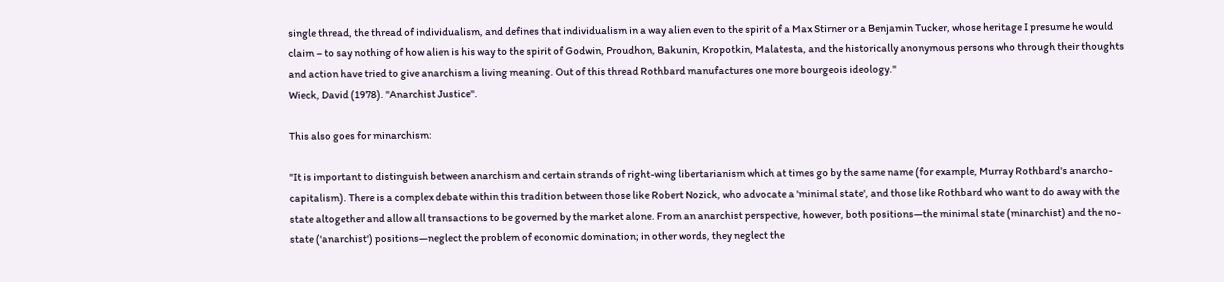single thread, the thread of individualism, and defines that individualism in a way alien even to the spirit of a Max Stirner or a Benjamin Tucker, whose heritage I presume he would claim – to say nothing of how alien is his way to the spirit of Godwin, Proudhon, Bakunin, Kropotkin, Malatesta, and the historically anonymous persons who through their thoughts and action have tried to give anarchism a living meaning. Out of this thread Rothbard manufactures one more bourgeois ideology."
Wieck, David (1978). "Anarchist Justice".

This also goes for minarchism:

"It is important to distinguish between anarchism and certain strands of right-wing libertarianism which at times go by the same name (for example, Murray Rothbard's anarcho-capitalism). There is a complex debate within this tradition between those like Robert Nozick, who advocate a 'minimal state', and those like Rothbard who want to do away with the state altogether and allow all transactions to be governed by the market alone. From an anarchist perspective, however, both positions—the minimal state (minarchist) and the no-state ('anarchist') positions—neglect the problem of economic domination; in other words, they neglect the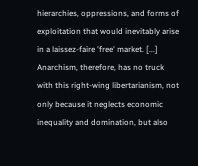hierarchies, oppressions, and forms of exploitation that would inevitably arise in a laissez-faire 'free' market. [...] Anarchism, therefore, has no truck with this right-wing libertarianism, not only because it neglects economic inequality and domination, but also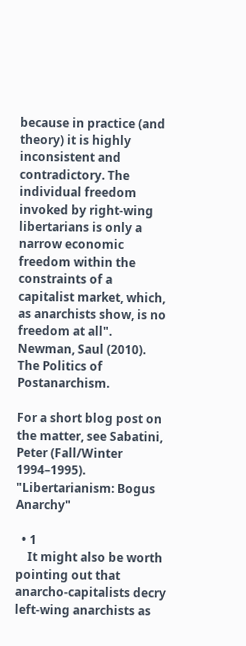because in practice (and theory) it is highly inconsistent and contradictory. The individual freedom invoked by right-wing libertarians is only a narrow economic freedom within the constraints of a capitalist market, which, as anarchists show, is no freedom at all".
Newman, Saul (2010). The Politics of Postanarchism.

For a short blog post on the matter, see Sabatini, Peter (Fall/Winter 1994–1995). "Libertarianism: Bogus Anarchy"

  • 1
    It might also be worth pointing out that anarcho-capitalists decry left-wing anarchists as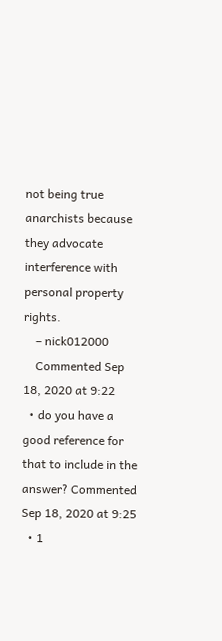not being true anarchists because they advocate interference with personal property rights.
    – nick012000
    Commented Sep 18, 2020 at 9:22
  • do you have a good reference for that to include in the answer? Commented Sep 18, 2020 at 9:25
  • 1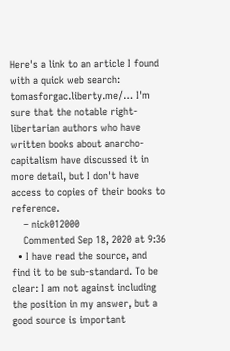Here's a link to an article I found with a quick web search: tomasforgac.liberty.me/… I'm sure that the notable right-libertarian authors who have written books about anarcho-capitalism have discussed it in more detail, but I don't have access to copies of their books to reference.
    – nick012000
    Commented Sep 18, 2020 at 9:36
  • I have read the source, and find it to be sub-standard. To be clear: I am not against including the position in my answer, but a good source is important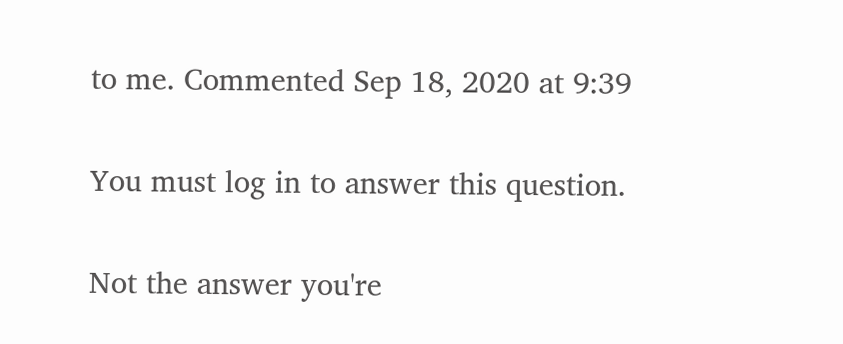to me. Commented Sep 18, 2020 at 9:39

You must log in to answer this question.

Not the answer you're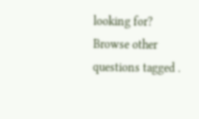looking for? Browse other questions tagged .